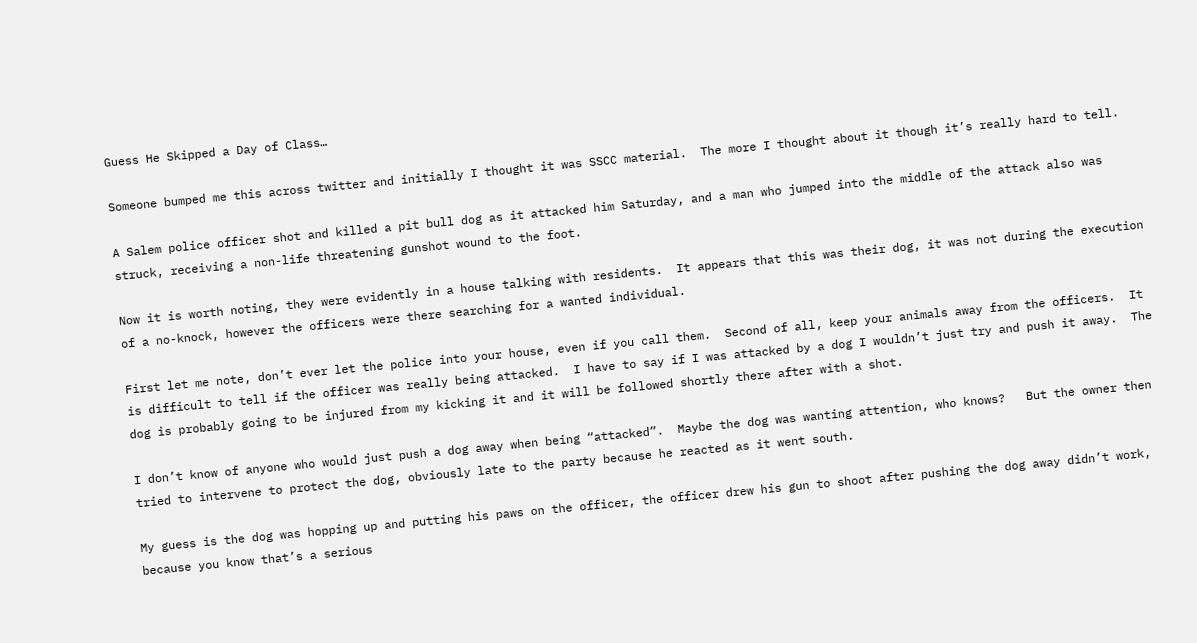Guess He Skipped a Day of Class…

Someone bumped me this across twitter and initially I thought it was SSCC material.  The more I thought about it though it’s really hard to tell.

A Salem police officer shot and killed a pit bull dog as it attacked him Saturday, and a man who jumped into the middle of the attack also was struck, receiving a non-life threatening gunshot wound to the foot.

Now it is worth noting, they were evidently in a house talking with residents.  It appears that this was their dog, it was not during the execution of a no-knock, however the officers were there searching for a wanted individual.

First let me note, don’t ever let the police into your house, even if you call them.  Second of all, keep your animals away from the officers.  It is difficult to tell if the officer was really being attacked.  I have to say if I was attacked by a dog I wouldn’t just try and push it away.  The dog is probably going to be injured from my kicking it and it will be followed shortly there after with a shot.

I don’t know of anyone who would just push a dog away when being “attacked”.  Maybe the dog was wanting attention, who knows?   But the owner then tried to intervene to protect the dog, obviously late to the party because he reacted as it went south.

My guess is the dog was hopping up and putting his paws on the officer, the officer drew his gun to shoot after pushing the dog away didn’t work, because you know that’s a serious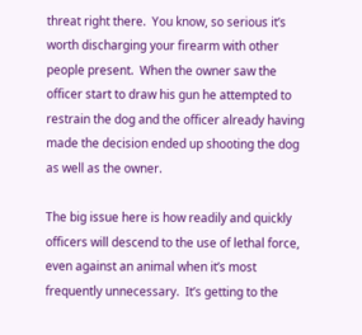threat right there.  You know, so serious it’s worth discharging your firearm with other people present.  When the owner saw the officer start to draw his gun he attempted to restrain the dog and the officer already having made the decision ended up shooting the dog as well as the owner.

The big issue here is how readily and quickly officers will descend to the use of lethal force, even against an animal when it’s most frequently unnecessary.  It’s getting to the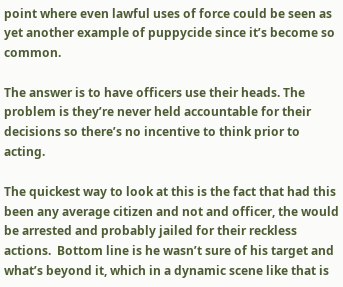point where even lawful uses of force could be seen as yet another example of puppycide since it’s become so common.

The answer is to have officers use their heads. The problem is they’re never held accountable for their decisions so there’s no incentive to think prior to acting.

The quickest way to look at this is the fact that had this been any average citizen and not and officer, the would be arrested and probably jailed for their reckless actions.  Bottom line is he wasn’t sure of his target and what’s beyond it, which in a dynamic scene like that is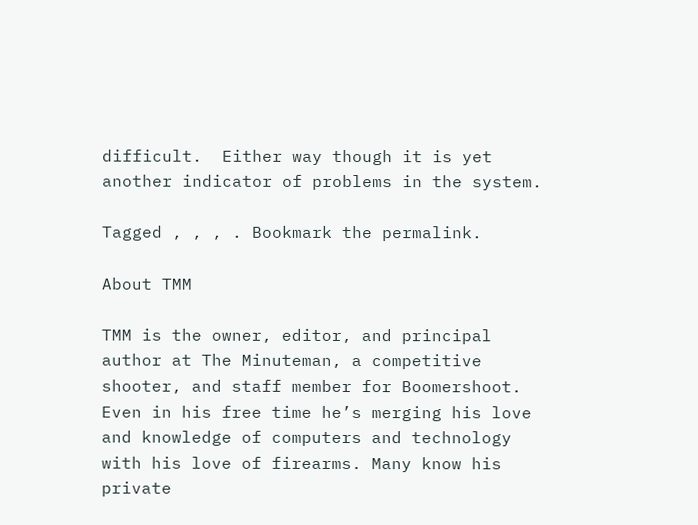difficult.  Either way though it is yet another indicator of problems in the system.

Tagged , , , . Bookmark the permalink.

About TMM

TMM is the owner, editor, and principal author at The Minuteman, a competitive shooter, and staff member for Boomershoot. Even in his free time he’s merging his love and knowledge of computers and technology with his love of firearms. Many know his private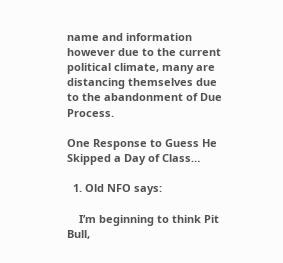name and information however due to the current political climate, many are distancing themselves due to the abandonment of Due Process.

One Response to Guess He Skipped a Day of Class…

  1. Old NFO says:

    I’m beginning to think Pit Bull,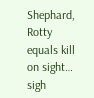Shephard, Rotty equals kill on sight… sigh